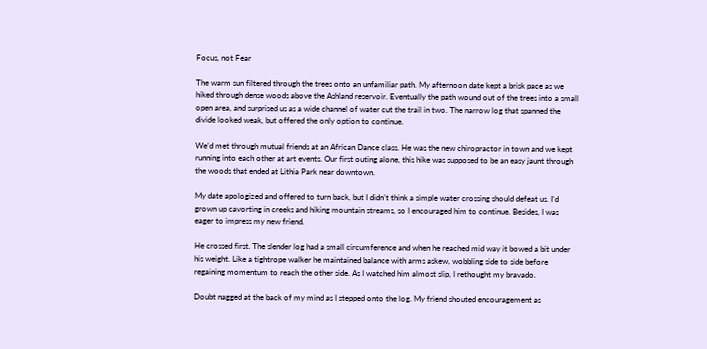Focus, not Fear

The warm sun filtered through the trees onto an unfamiliar path. My afternoon date kept a brisk pace as we hiked through dense woods above the Ashland reservoir. Eventually the path wound out of the trees into a small open area, and surprised us as a wide channel of water cut the trail in two. The narrow log that spanned the divide looked weak, but offered the only option to continue.

We’d met through mutual friends at an African Dance class. He was the new chiropractor in town and we kept running into each other at art events. Our first outing alone, this hike was supposed to be an easy jaunt through the woods that ended at Lithia Park near downtown.

My date apologized and offered to turn back, but I didn’t think a simple water crossing should defeat us. I’d grown up cavorting in creeks and hiking mountain streams, so I encouraged him to continue. Besides, I was eager to impress my new friend.

He crossed first. The slender log had a small circumference and when he reached mid way it bowed a bit under his weight. Like a tightrope walker he maintained balance with arms askew, wobbling side to side before regaining momentum to reach the other side. As I watched him almost slip, I rethought my bravado.

Doubt nagged at the back of my mind as I stepped onto the log. My friend shouted encouragement as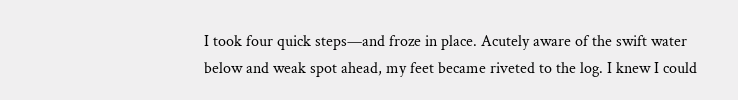I took four quick steps—and froze in place. Acutely aware of the swift water below and weak spot ahead, my feet became riveted to the log. I knew I could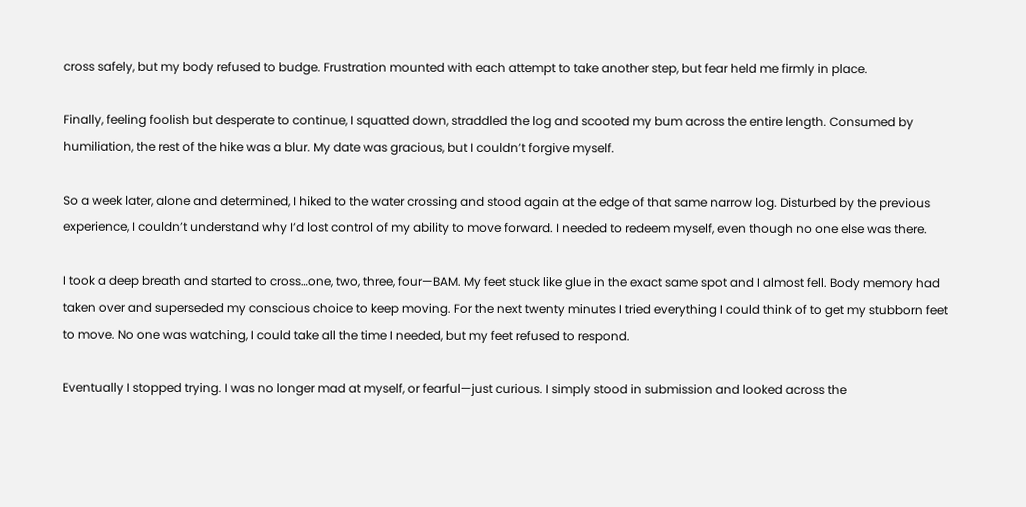cross safely, but my body refused to budge. Frustration mounted with each attempt to take another step, but fear held me firmly in place.

Finally, feeling foolish but desperate to continue, I squatted down, straddled the log and scooted my bum across the entire length. Consumed by humiliation, the rest of the hike was a blur. My date was gracious, but I couldn’t forgive myself.

So a week later, alone and determined, I hiked to the water crossing and stood again at the edge of that same narrow log. Disturbed by the previous experience, I couldn’t understand why I’d lost control of my ability to move forward. I needed to redeem myself, even though no one else was there.

I took a deep breath and started to cross…one, two, three, four—BAM. My feet stuck like glue in the exact same spot and I almost fell. Body memory had taken over and superseded my conscious choice to keep moving. For the next twenty minutes I tried everything I could think of to get my stubborn feet to move. No one was watching, I could take all the time I needed, but my feet refused to respond.

Eventually I stopped trying. I was no longer mad at myself, or fearful—just curious. I simply stood in submission and looked across the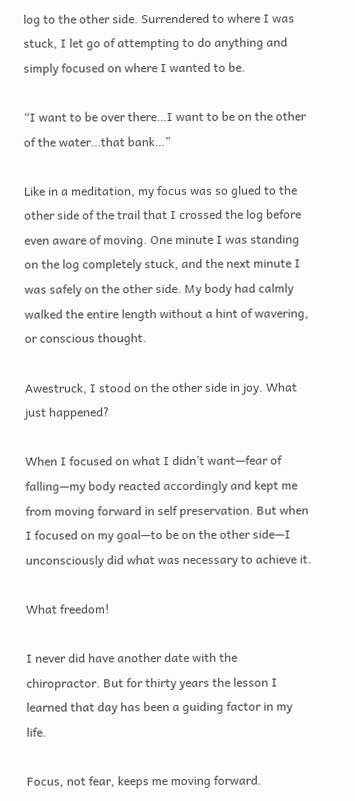log to the other side. Surrendered to where I was stuck, I let go of attempting to do anything and simply focused on where I wanted to be.

“I want to be over there…I want to be on the other of the water…that bank…”

Like in a meditation, my focus was so glued to the other side of the trail that I crossed the log before even aware of moving. One minute I was standing on the log completely stuck, and the next minute I was safely on the other side. My body had calmly walked the entire length without a hint of wavering, or conscious thought.

Awestruck, I stood on the other side in joy. What just happened?

When I focused on what I didn’t want—fear of falling—my body reacted accordingly and kept me from moving forward in self preservation. But when I focused on my goal—to be on the other side—I unconsciously did what was necessary to achieve it.

What freedom!

I never did have another date with the chiropractor. But for thirty years the lesson I learned that day has been a guiding factor in my life.

Focus, not fear, keeps me moving forward.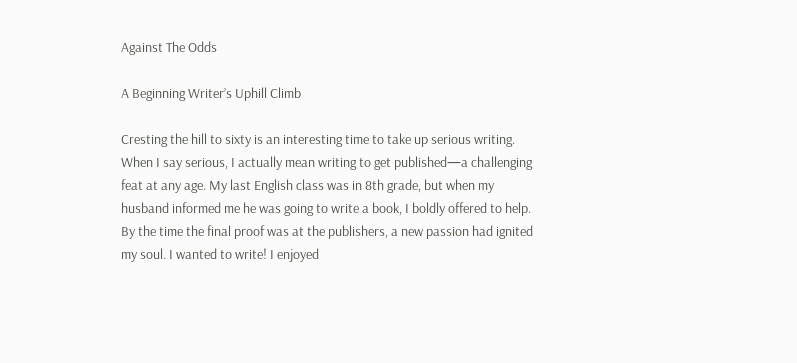Against The Odds

A Beginning Writer’s Uphill Climb

Cresting the hill to sixty is an interesting time to take up serious writing. When I say serious, I actually mean writing to get published—a challenging feat at any age. My last English class was in 8th grade, but when my husband informed me he was going to write a book, I boldly offered to help. By the time the final proof was at the publishers, a new passion had ignited my soul. I wanted to write! I enjoyed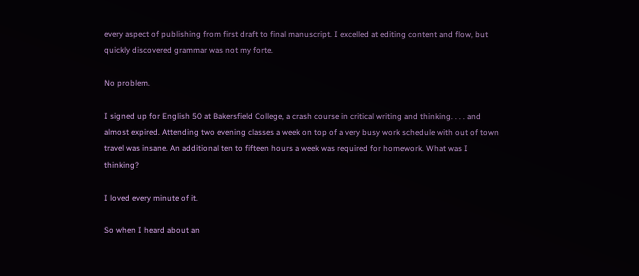every aspect of publishing from first draft to final manuscript. I excelled at editing content and flow, but quickly discovered grammar was not my forte.

No problem.

I signed up for English 50 at Bakersfield College, a crash course in critical writing and thinking. . . . and almost expired. Attending two evening classes a week on top of a very busy work schedule with out of town travel was insane. An additional ten to fifteen hours a week was required for homework. What was I thinking?

I loved every minute of it.

So when I heard about an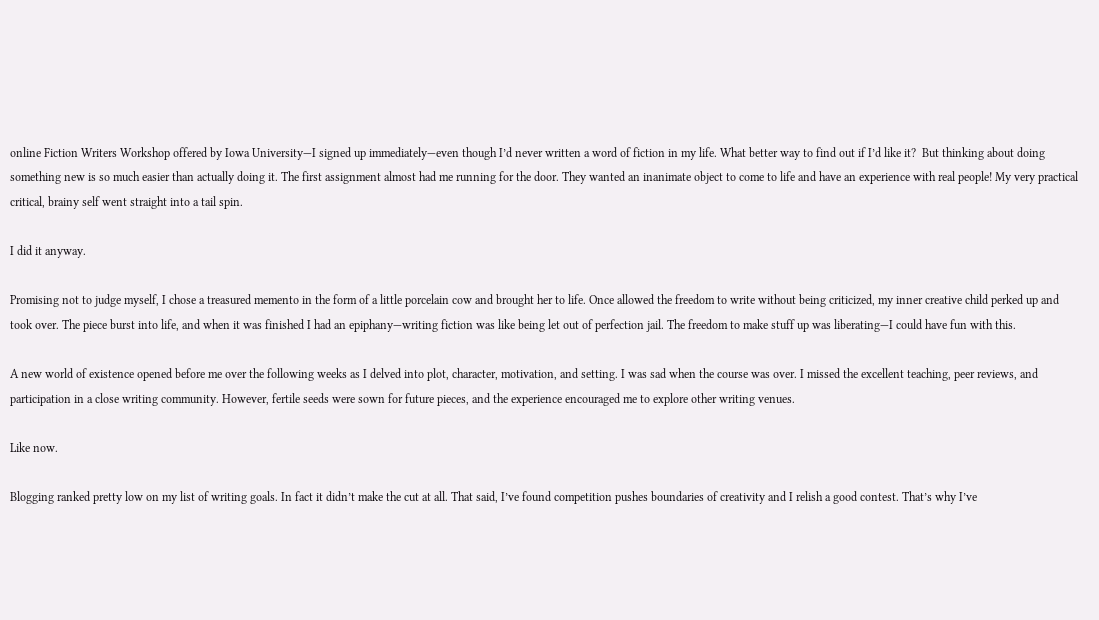online Fiction Writers Workshop offered by Iowa University—I signed up immediately—even though I’d never written a word of fiction in my life. What better way to find out if I’d like it?  But thinking about doing something new is so much easier than actually doing it. The first assignment almost had me running for the door. They wanted an inanimate object to come to life and have an experience with real people! My very practical critical, brainy self went straight into a tail spin.

I did it anyway.

Promising not to judge myself, I chose a treasured memento in the form of a little porcelain cow and brought her to life. Once allowed the freedom to write without being criticized, my inner creative child perked up and took over. The piece burst into life, and when it was finished I had an epiphany—writing fiction was like being let out of perfection jail. The freedom to make stuff up was liberating—I could have fun with this.

A new world of existence opened before me over the following weeks as I delved into plot, character, motivation, and setting. I was sad when the course was over. I missed the excellent teaching, peer reviews, and participation in a close writing community. However, fertile seeds were sown for future pieces, and the experience encouraged me to explore other writing venues.

Like now.

Blogging ranked pretty low on my list of writing goals. In fact it didn’t make the cut at all. That said, I’ve found competition pushes boundaries of creativity and I relish a good contest. That’s why I’ve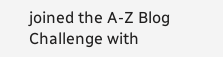joined the A-Z Blog Challenge with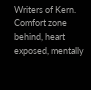Writers of Kern. Comfort zone behind, heart exposed, mentally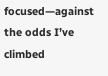focused—against the odds I’ve climbed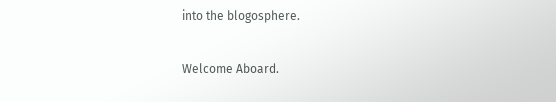into the blogosphere.

Welcome Aboard.